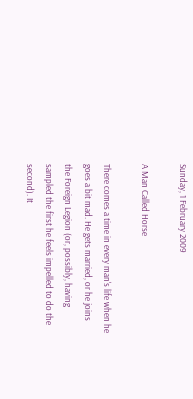Sunday, 1 February 2009

A Man Called Horse

There comes a time in every man's life when he goes a bit mad. He gets married, or he joins the Foreign Legion (or, possibly, having sampled the first he feels impelled to do the second). It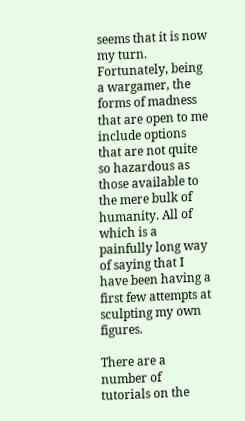seems that it is now my turn. Fortunately, being a wargamer, the forms of madness that are open to me include options that are not quite so hazardous as those available to the mere bulk of humanity. All of which is a painfully long way of saying that I have been having a first few attempts at sculpting my own figures.

There are a number of tutorials on the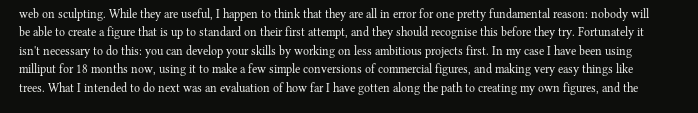web on sculpting. While they are useful, I happen to think that they are all in error for one pretty fundamental reason: nobody will be able to create a figure that is up to standard on their first attempt, and they should recognise this before they try. Fortunately it isn't necessary to do this: you can develop your skills by working on less ambitious projects first. In my case I have been using milliput for 18 months now, using it to make a few simple conversions of commercial figures, and making very easy things like trees. What I intended to do next was an evaluation of how far I have gotten along the path to creating my own figures, and the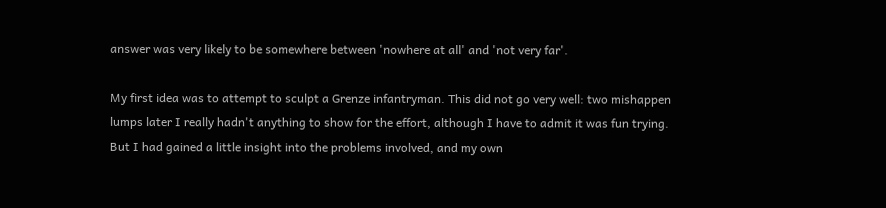answer was very likely to be somewhere between 'nowhere at all' and 'not very far'.

My first idea was to attempt to sculpt a Grenze infantryman. This did not go very well: two mishappen lumps later I really hadn't anything to show for the effort, although I have to admit it was fun trying. But I had gained a little insight into the problems involved, and my own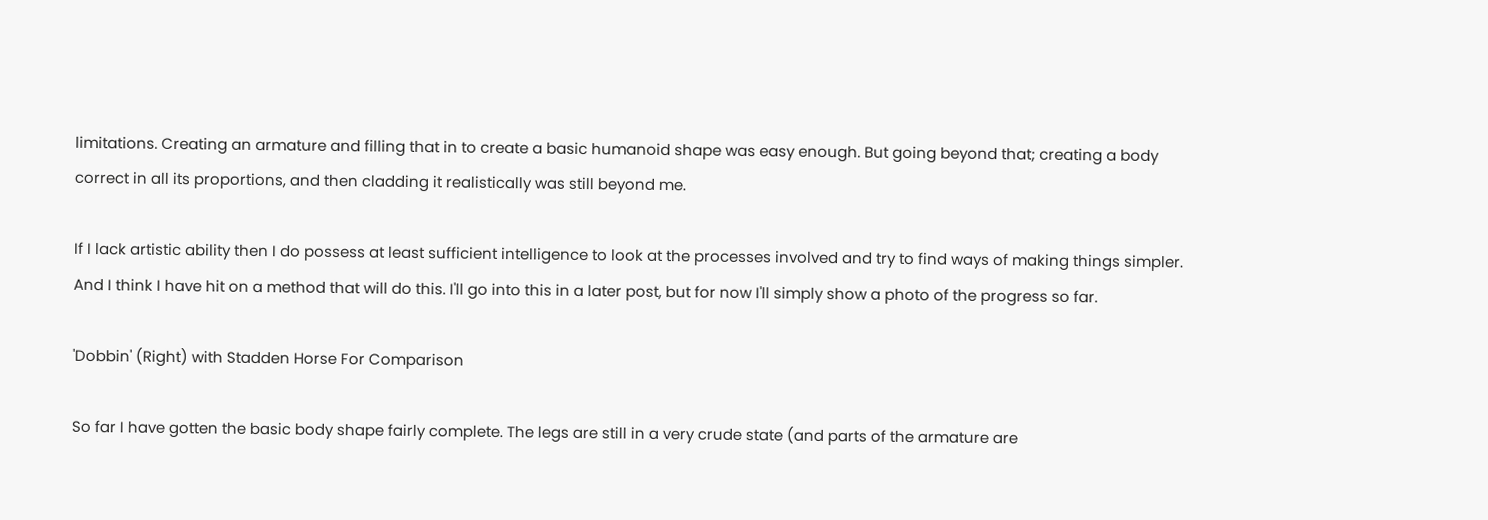limitations. Creating an armature and filling that in to create a basic humanoid shape was easy enough. But going beyond that; creating a body correct in all its proportions, and then cladding it realistically was still beyond me.

If I lack artistic ability then I do possess at least sufficient intelligence to look at the processes involved and try to find ways of making things simpler. And I think I have hit on a method that will do this. I'll go into this in a later post, but for now I'll simply show a photo of the progress so far.

'Dobbin' (Right) with Stadden Horse For Comparison

So far I have gotten the basic body shape fairly complete. The legs are still in a very crude state (and parts of the armature are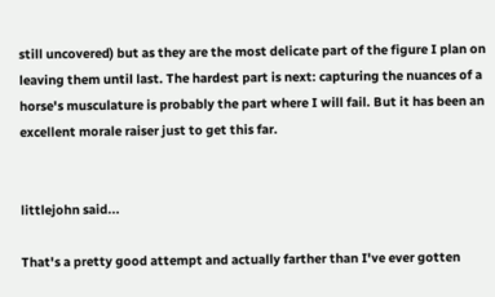still uncovered) but as they are the most delicate part of the figure I plan on leaving them until last. The hardest part is next: capturing the nuances of a horse's musculature is probably the part where I will fail. But it has been an excellent morale raiser just to get this far.


littlejohn said...

That's a pretty good attempt and actually farther than I've ever gotten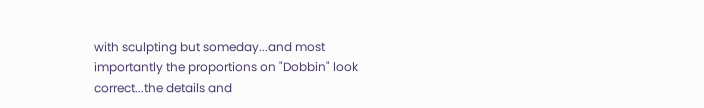with sculpting but someday...and most importantly the proportions on "Dobbin" look correct...the details and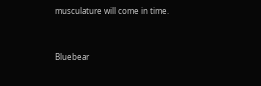musculature will come in time.


Bluebear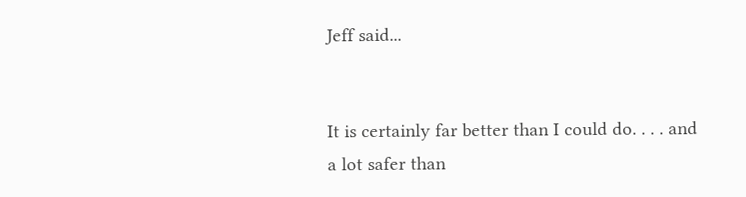Jeff said...


It is certainly far better than I could do. . . . and a lot safer than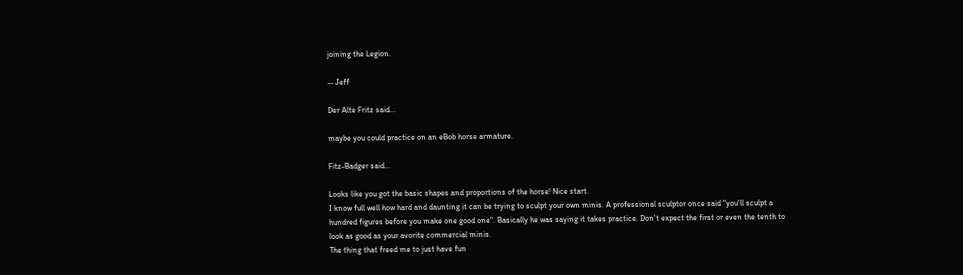joining the Legion.

-- Jeff

Der Alte Fritz said...

maybe you could practice on an eBob horse armature.

Fitz-Badger said...

Looks like you got the basic shapes and proportions of the horse! Nice start.
I know full well how hard and daunting it can be trying to sculpt your own minis. A professional sculptor once said "you'll sculpt a hundred figures before you make one good one". Basically he was saying it takes practice. Don't expect the first or even the tenth to look as good as your avorite commercial minis.
The thing that freed me to just have fun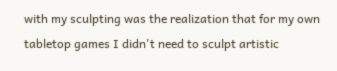with my sculpting was the realization that for my own tabletop games I didn't need to sculpt artistic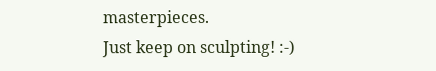masterpieces.
Just keep on sculpting! :-)